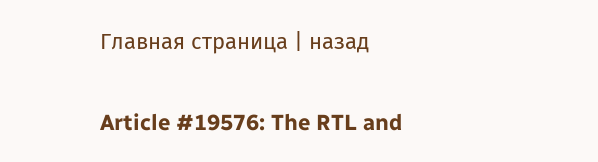Главная страница | назад

Article #19576: The RTL and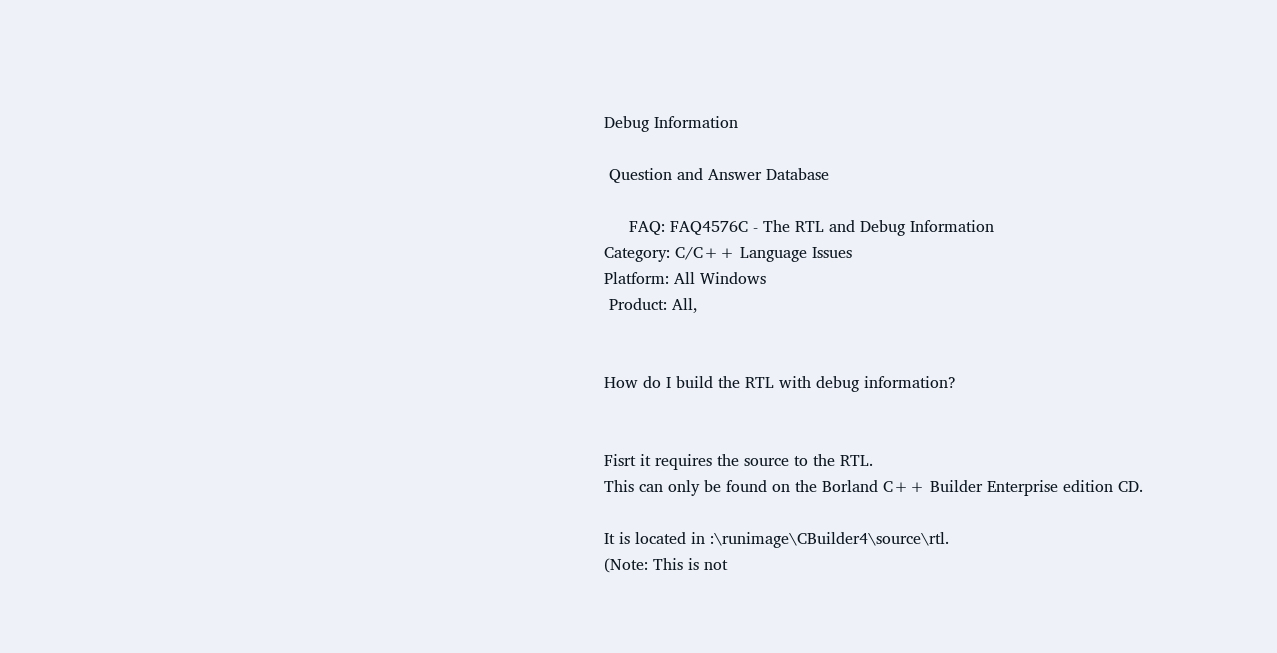Debug Information

 Question and Answer Database

     FAQ: FAQ4576C - The RTL and Debug Information
Category: C/C++ Language Issues
Platform: All Windows
 Product: All,


How do I build the RTL with debug information?


Fisrt it requires the source to the RTL.
This can only be found on the Borland C++ Builder Enterprise edition CD.

It is located in :\runimage\CBuilder4\source\rtl.
(Note: This is not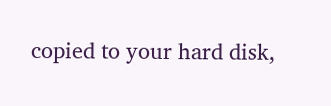copied to your hard disk,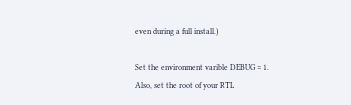even during a full install.)

Set the environment varible DEBUG = 1.
Also, set the root of your RTL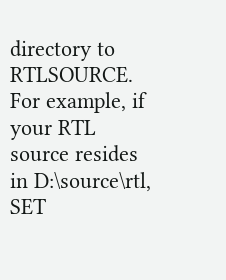directory to RTLSOURCE.
For example, if your RTL source resides in D:\source\rtl,
SET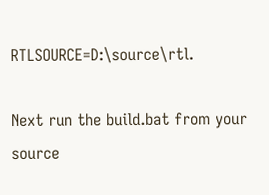RTLSOURCE=D:\source\rtl.

Next run the build.bat from your source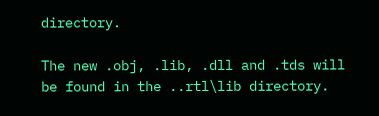directory.

The new .obj, .lib, .dll and .tds will be found in the ..rtl\lib directory.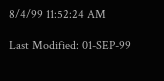8/4/99 11:52:24 AM

Last Modified: 01-SEP-99